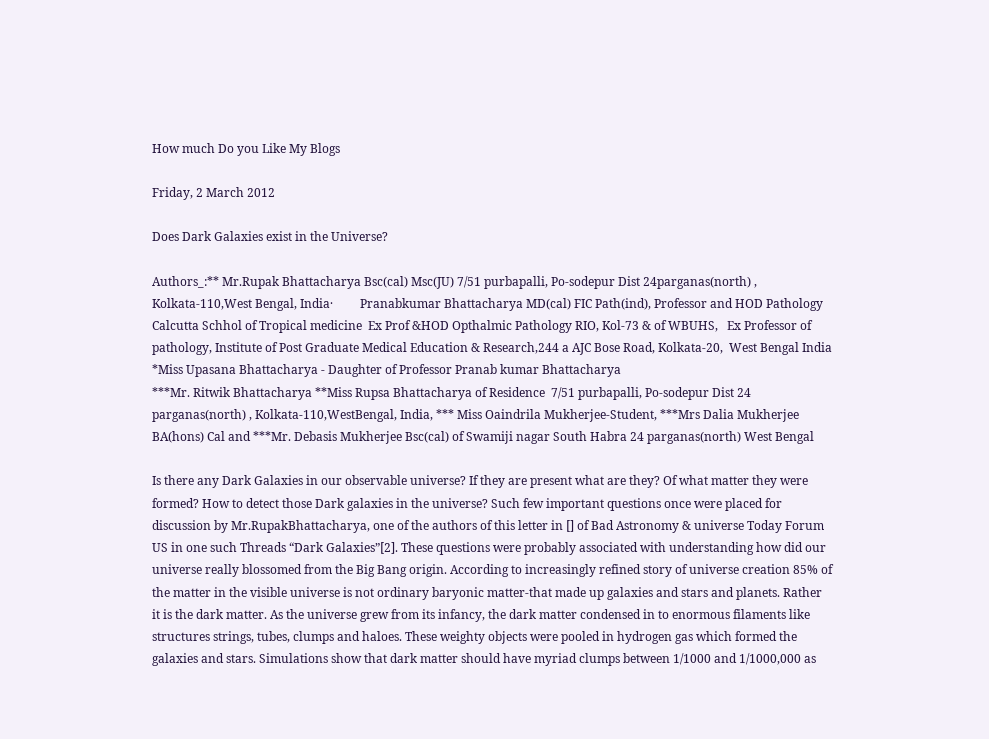How much Do you Like My Blogs

Friday, 2 March 2012

Does Dark Galaxies exist in the Universe?

Authors_:** Mr.Rupak Bhattacharya Bsc(cal) Msc(JU) 7/51 purbapalli, Po-sodepur Dist 24parganas(north) , Kolkata-110,West Bengal, India·         Pranabkumar Bhattacharya MD(cal) FIC Path(ind), Professor and HOD Pathology Calcutta Schhol of Tropical medicine  Ex Prof &HOD Opthalmic Pathology RIO, Kol-73 & of WBUHS,   Ex Professor of pathology, Institute of Post Graduate Medical Education & Research,244 a AJC Bose Road, Kolkata-20,  West Bengal India *Miss Upasana Bhattacharya - Daughter of Professor Pranab kumar Bhattacharya
***Mr. Ritwik Bhattacharya **Miss Rupsa Bhattacharya of Residence  7/51 purbapalli, Po-sodepur Dist 24 parganas(north) , Kolkata-110,WestBengal, India, *** Miss Oaindrila Mukherjee-Student, ***Mrs Dalia Mukherjee BA(hons) Cal and ***Mr. Debasis Mukherjee Bsc(cal) of Swamiji nagar South Habra 24 parganas(north) West Bengal

Is there any Dark Galaxies in our observable universe? If they are present what are they? Of what matter they were formed? How to detect those Dark galaxies in the universe? Such few important questions once were placed for discussion by Mr.RupakBhattacharya, one of the authors of this letter in [] of Bad Astronomy & universe Today Forum US in one such Threads “Dark Galaxies”[2]. These questions were probably associated with understanding how did our universe really blossomed from the Big Bang origin. According to increasingly refined story of universe creation 85% of the matter in the visible universe is not ordinary baryonic matter-that made up galaxies and stars and planets. Rather it is the dark matter. As the universe grew from its infancy, the dark matter condensed in to enormous filaments like structures strings, tubes, clumps and haloes. These weighty objects were pooled in hydrogen gas which formed the galaxies and stars. Simulations show that dark matter should have myriad clumps between 1/1000 and 1/1000,000 as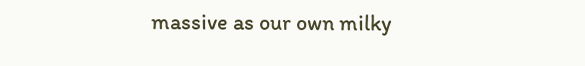massive as our own milky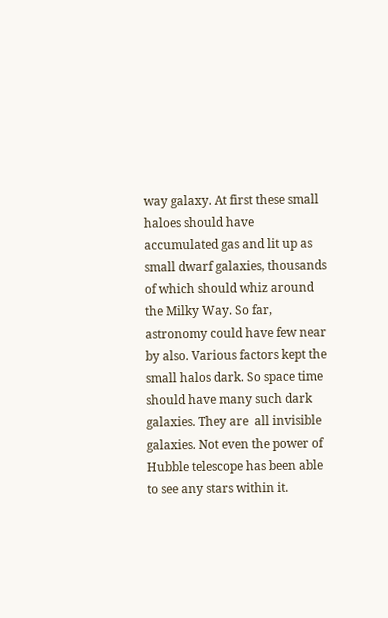way galaxy. At first these small haloes should have accumulated gas and lit up as small dwarf galaxies, thousands of which should whiz around the Milky Way. So far, astronomy could have few near by also. Various factors kept the small halos dark. So space time should have many such dark galaxies. They are  all invisible galaxies. Not even the power of Hubble telescope has been able to see any stars within it.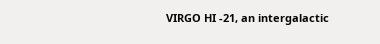VIRGO HI -21, an intergalactic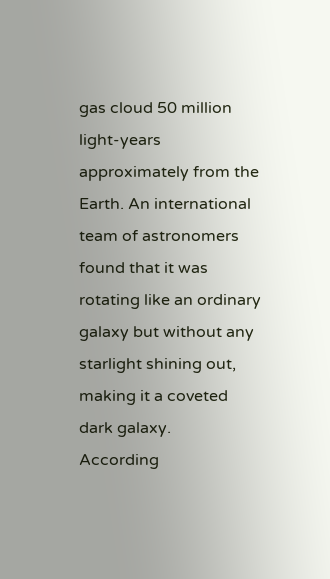gas cloud 50 million light-years approximately from the Earth. An international team of astronomers found that it was rotating like an ordinary galaxy but without any starlight shining out, making it a coveted dark galaxy.
According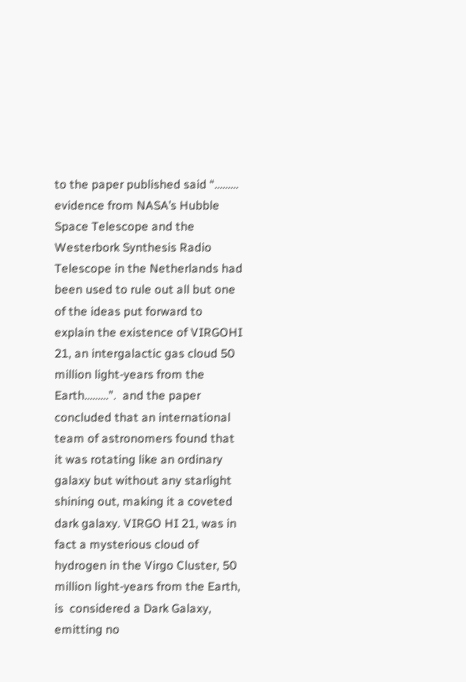to the paper published said “……… evidence from NASA’s Hubble Space Telescope and the Westerbork Synthesis Radio Telescope in the Netherlands had been used to rule out all but one of the ideas put forward to explain the existence of VIRGOHI 21, an intergalactic gas cloud 50 million light-years from the Earth………”.  and the paper concluded that an international team of astronomers found that it was rotating like an ordinary galaxy but without any starlight shining out, making it a coveted dark galaxy. VIRGO HI 21, was in fact a mysterious cloud of hydrogen in the Virgo Cluster, 50 million light-years from the Earth, is  considered a Dark Galaxy, emitting no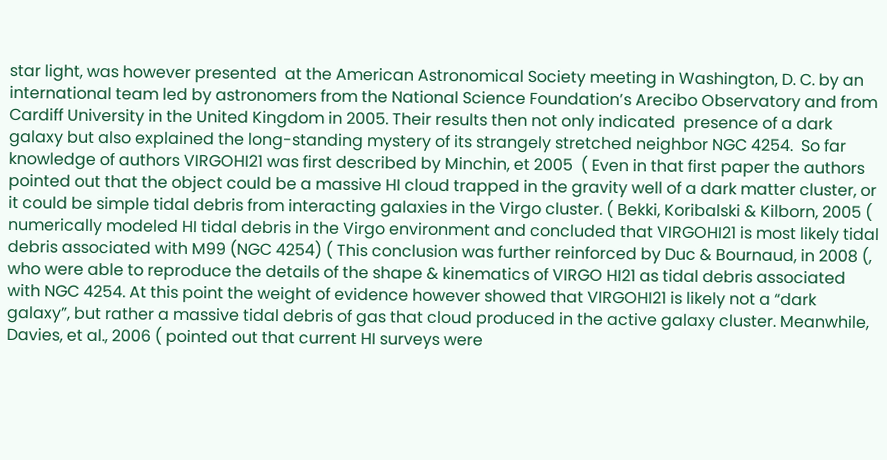star light, was however presented  at the American Astronomical Society meeting in Washington, D. C. by an international team led by astronomers from the National Science Foundation’s Arecibo Observatory and from Cardiff University in the United Kingdom in 2005. Their results then not only indicated  presence of a dark galaxy but also explained the long-standing mystery of its strangely stretched neighbor NGC 4254.  So far knowledge of authors VIRGOHI21 was first described by Minchin, et 2005  ( Even in that first paper the authors pointed out that the object could be a massive HI cloud trapped in the gravity well of a dark matter cluster, or it could be simple tidal debris from interacting galaxies in the Virgo cluster. ( Bekki, Koribalski & Kilborn, 2005 ( numerically modeled HI tidal debris in the Virgo environment and concluded that VIRGOHI21 is most likely tidal debris associated with M99 (NGC 4254) ( This conclusion was further reinforced by Duc & Bournaud, in 2008 (, who were able to reproduce the details of the shape & kinematics of VIRGO HI21 as tidal debris associated with NGC 4254. At this point the weight of evidence however showed that VIRGOHI21 is likely not a “dark galaxy”, but rather a massive tidal debris of gas that cloud produced in the active galaxy cluster. Meanwhile, Davies, et al., 2006 ( pointed out that current HI surveys were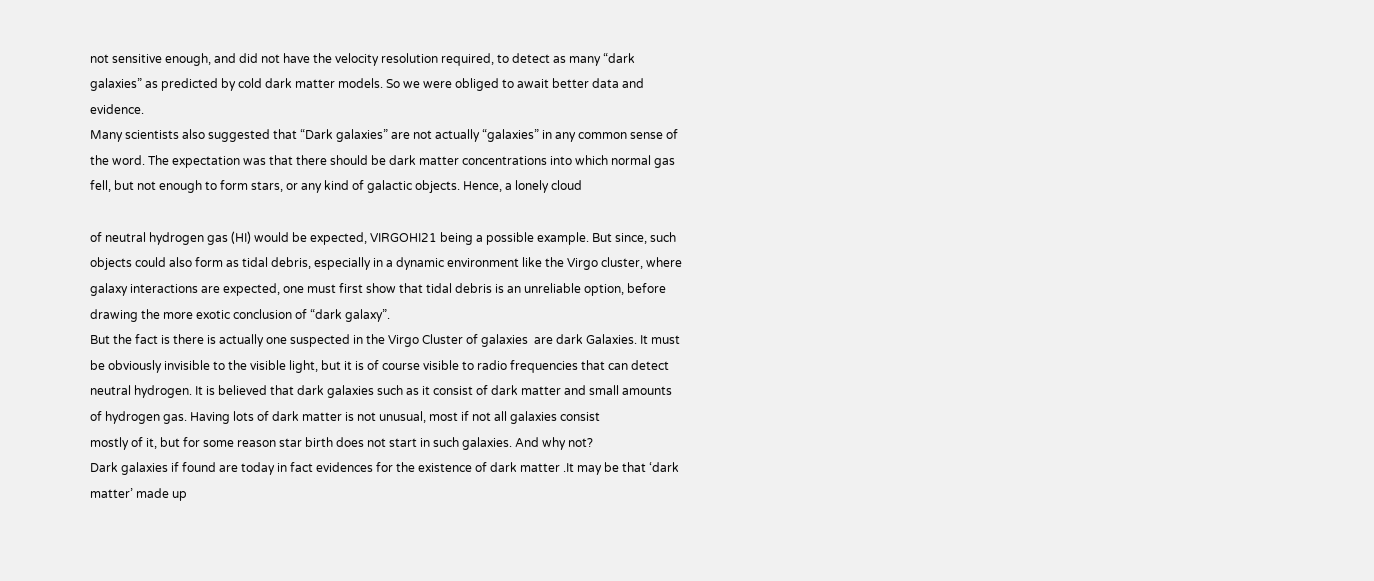not sensitive enough, and did not have the velocity resolution required, to detect as many “dark galaxies” as predicted by cold dark matter models. So we were obliged to await better data and evidence.
Many scientists also suggested that “Dark galaxies” are not actually “galaxies” in any common sense of the word. The expectation was that there should be dark matter concentrations into which normal gas fell, but not enough to form stars, or any kind of galactic objects. Hence, a lonely cloud

of neutral hydrogen gas (HI) would be expected, VIRGOHI21 being a possible example. But since, such objects could also form as tidal debris, especially in a dynamic environment like the Virgo cluster, where galaxy interactions are expected, one must first show that tidal debris is an unreliable option, before drawing the more exotic conclusion of “dark galaxy”.
But the fact is there is actually one suspected in the Virgo Cluster of galaxies  are dark Galaxies. It must be obviously invisible to the visible light, but it is of course visible to radio frequencies that can detect neutral hydrogen. It is believed that dark galaxies such as it consist of dark matter and small amounts of hydrogen gas. Having lots of dark matter is not unusual, most if not all galaxies consist
mostly of it, but for some reason star birth does not start in such galaxies. And why not?
Dark galaxies if found are today in fact evidences for the existence of dark matter .It may be that ‘dark matter’ made up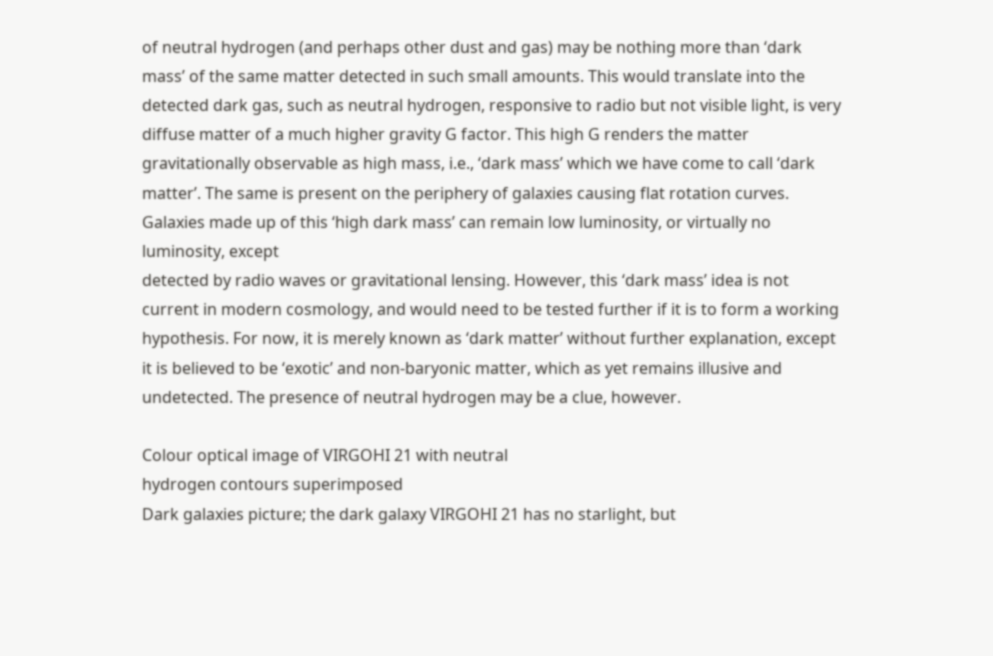of neutral hydrogen (and perhaps other dust and gas) may be nothing more than ‘dark mass’ of the same matter detected in such small amounts. This would translate into the detected dark gas, such as neutral hydrogen, responsive to radio but not visible light, is very diffuse matter of a much higher gravity G factor. This high G renders the matter gravitationally observable as high mass, i.e., ‘dark mass’ which we have come to call ‘dark matter’. The same is present on the periphery of galaxies causing flat rotation curves. Galaxies made up of this ‘high dark mass’ can remain low luminosity, or virtually no luminosity, except
detected by radio waves or gravitational lensing. However, this ‘dark mass’ idea is not current in modern cosmology, and would need to be tested further if it is to form a working hypothesis. For now, it is merely known as ‘dark matter’ without further explanation, except it is believed to be ‘exotic’ and non-baryonic matter, which as yet remains illusive and undetected. The presence of neutral hydrogen may be a clue, however.

Colour optical image of VIRGOHI 21 with neutral
hydrogen contours superimposed
Dark galaxies picture; the dark galaxy VIRGOHI 21 has no starlight, but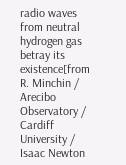radio waves from neutral hydrogen gas betray its existence[from R. Minchin / Arecibo Observatory / Cardiff University / Isaac Newton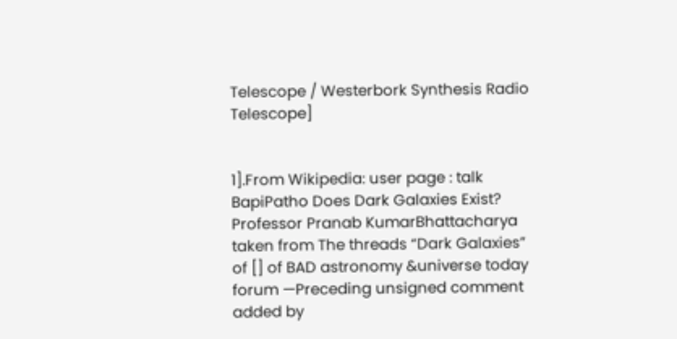Telescope / Westerbork Synthesis Radio Telescope]


1].From Wikipedia: user page : talk BapiPatho Does Dark Galaxies Exist?
Professor Pranab KumarBhattacharya taken from The threads “Dark Galaxies” of [] of BAD astronomy &universe today forum —Preceding unsigned comment added by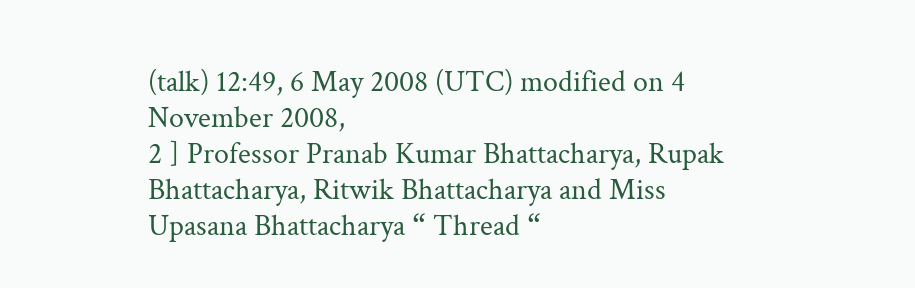(talk) 12:49, 6 May 2008 (UTC) modified on 4 November 2008,
2 ] Professor Pranab Kumar Bhattacharya, Rupak Bhattacharya, Ritwik Bhattacharya and Miss Upasana Bhattacharya “ Thread “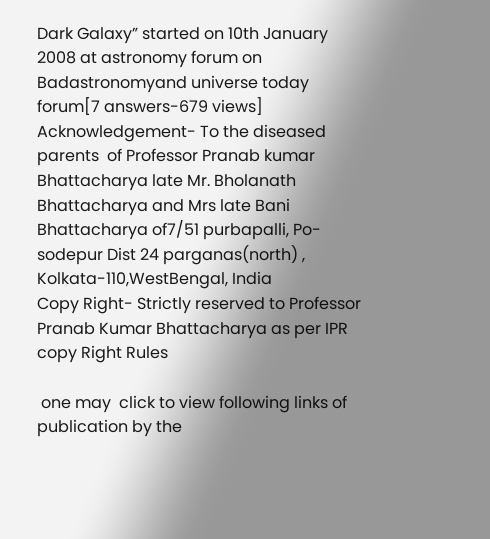Dark Galaxy” started on 10th January 2008 at astronomy forum on Badastronomyand universe today forum[7 answers-679 views]
Acknowledgement- To the diseased  parents  of Professor Pranab kumar Bhattacharya late Mr. Bholanath Bhattacharya and Mrs late Bani Bhattacharya of7/51 purbapalli, Po-sodepur Dist 24 parganas(north) , Kolkata-110,WestBengal, India
Copy Right- Strictly reserved to Professor Pranab Kumar Bhattacharya as per IPR copy Right Rules

 one may  click to view following links of publication by the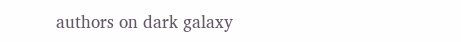authors on dark galaxy